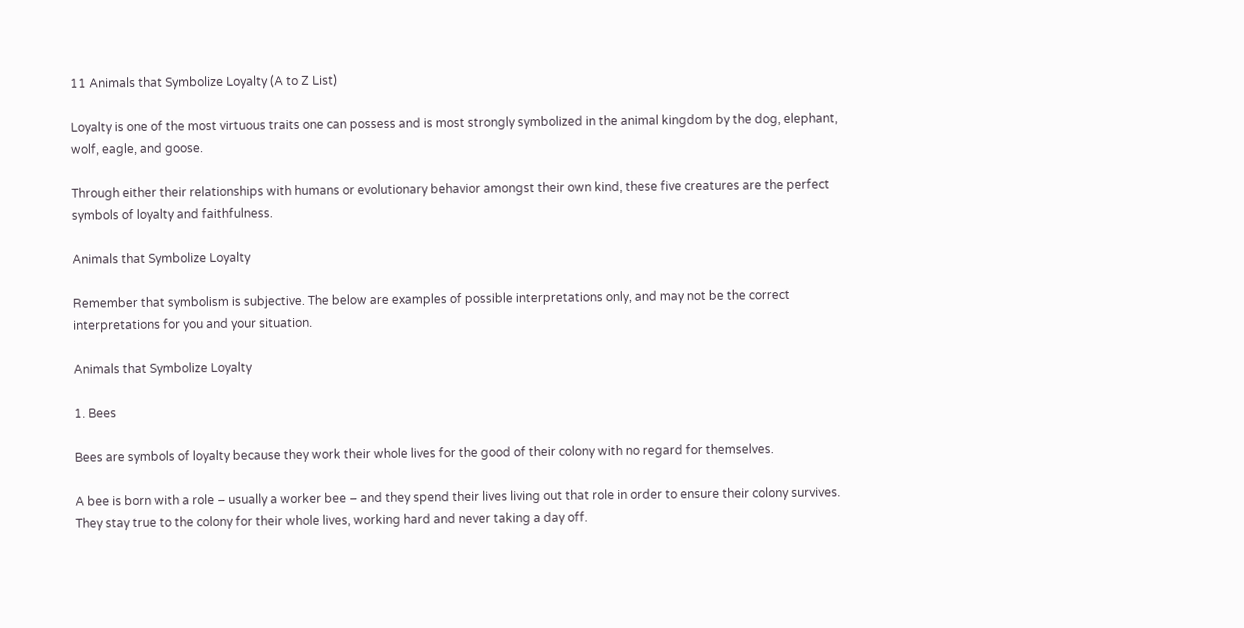11 Animals that Symbolize Loyalty (A to Z List)

Loyalty is one of the most virtuous traits one can possess and is most strongly symbolized in the animal kingdom by the dog, elephant, wolf, eagle, and goose.

Through either their relationships with humans or evolutionary behavior amongst their own kind, these five creatures are the perfect symbols of loyalty and faithfulness.

Animals that Symbolize Loyalty

Remember that symbolism is subjective. The below are examples of possible interpretations only, and may not be the correct interpretations for you and your situation.

Animals that Symbolize Loyalty

1. Bees

Bees are symbols of loyalty because they work their whole lives for the good of their colony with no regard for themselves.

A bee is born with a role – usually a worker bee – and they spend their lives living out that role in order to ensure their colony survives. They stay true to the colony for their whole lives, working hard and never taking a day off.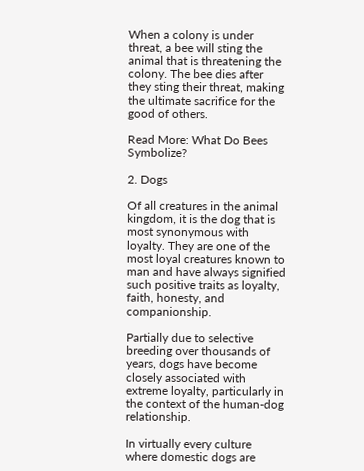When a colony is under threat, a bee will sting the animal that is threatening the colony. The bee dies after they sting their threat, making the ultimate sacrifice for the good of others.

Read More: What Do Bees Symbolize?

2. Dogs

Of all creatures in the animal kingdom, it is the dog that is most synonymous with loyalty. They are one of the most loyal creatures known to man and have always signified such positive traits as loyalty, faith, honesty, and companionship.

Partially due to selective breeding over thousands of years, dogs have become closely associated with extreme loyalty, particularly in the context of the human-dog relationship.

In virtually every culture where domestic dogs are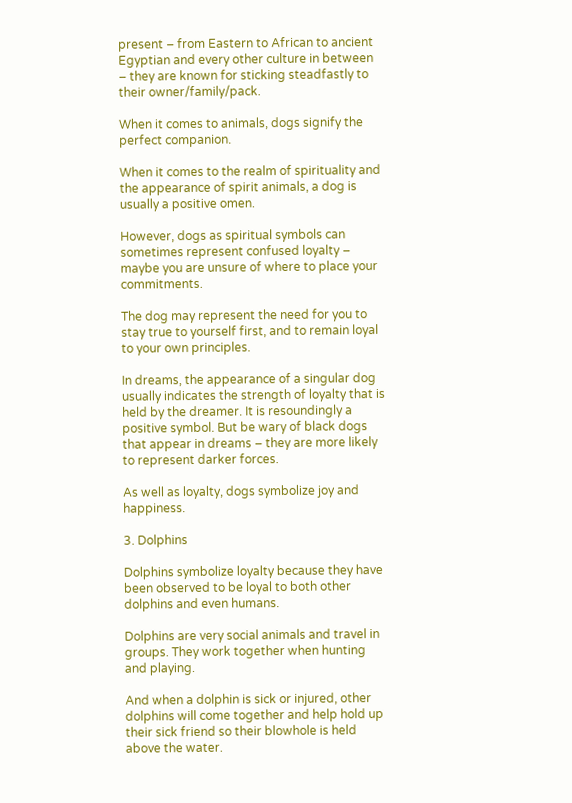present – from Eastern to African to ancient Egyptian and every other culture in between – they are known for sticking steadfastly to their owner/family/pack.

When it comes to animals, dogs signify the perfect companion.

When it comes to the realm of spirituality and the appearance of spirit animals, a dog is usually a positive omen.

However, dogs as spiritual symbols can sometimes represent confused loyalty – maybe you are unsure of where to place your commitments.

The dog may represent the need for you to stay true to yourself first, and to remain loyal to your own principles.

In dreams, the appearance of a singular dog usually indicates the strength of loyalty that is held by the dreamer. It is resoundingly a positive symbol. But be wary of black dogs that appear in dreams – they are more likely to represent darker forces.

As well as loyalty, dogs symbolize joy and happiness.

3. Dolphins

Dolphins symbolize loyalty because they have been observed to be loyal to both other dolphins and even humans.

Dolphins are very social animals and travel in groups. They work together when hunting and playing.

And when a dolphin is sick or injured, other dolphins will come together and help hold up their sick friend so their blowhole is held above the water.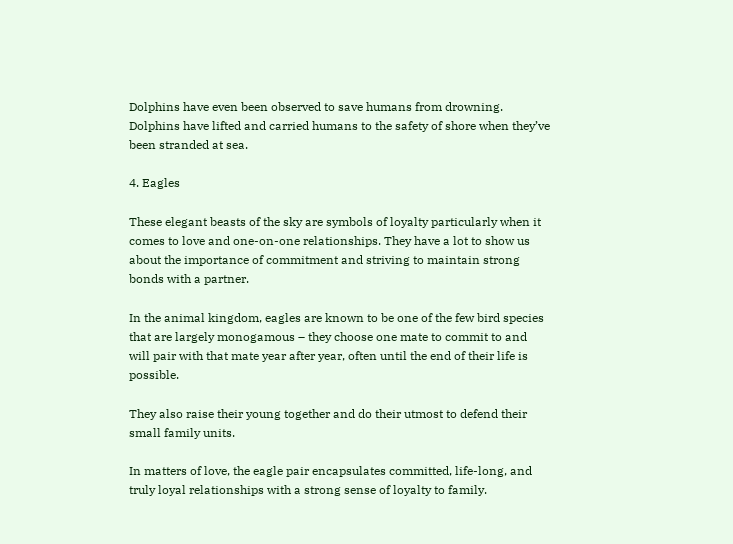Dolphins have even been observed to save humans from drowning. Dolphins have lifted and carried humans to the safety of shore when they’ve been stranded at sea.

4. Eagles

These elegant beasts of the sky are symbols of loyalty particularly when it comes to love and one-on-one relationships. They have a lot to show us about the importance of commitment and striving to maintain strong bonds with a partner.

In the animal kingdom, eagles are known to be one of the few bird species that are largely monogamous – they choose one mate to commit to and will pair with that mate year after year, often until the end of their life is possible.

They also raise their young together and do their utmost to defend their small family units.

In matters of love, the eagle pair encapsulates committed, life-long, and truly loyal relationships with a strong sense of loyalty to family.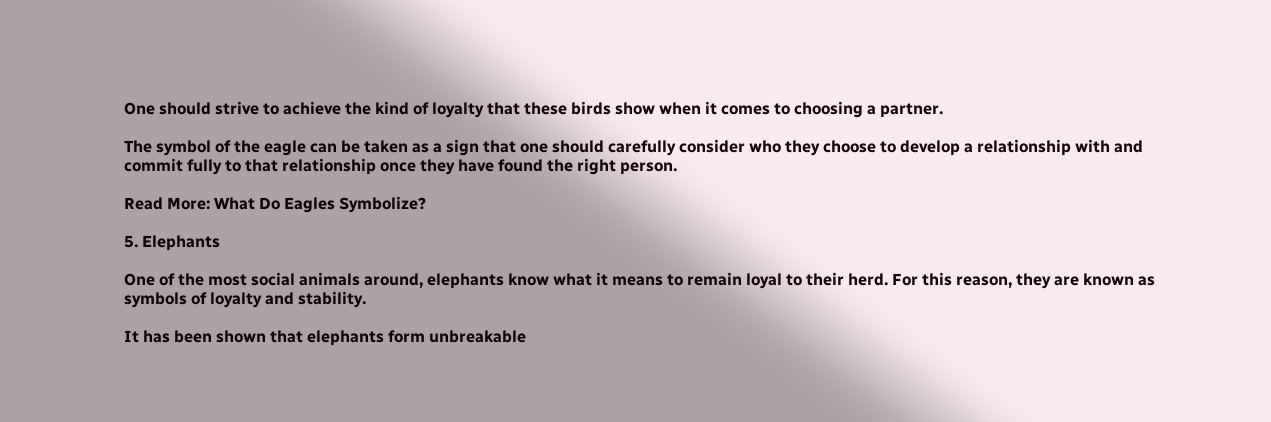One should strive to achieve the kind of loyalty that these birds show when it comes to choosing a partner.

The symbol of the eagle can be taken as a sign that one should carefully consider who they choose to develop a relationship with and commit fully to that relationship once they have found the right person.

Read More: What Do Eagles Symbolize?

5. Elephants

One of the most social animals around, elephants know what it means to remain loyal to their herd. For this reason, they are known as symbols of loyalty and stability.

It has been shown that elephants form unbreakable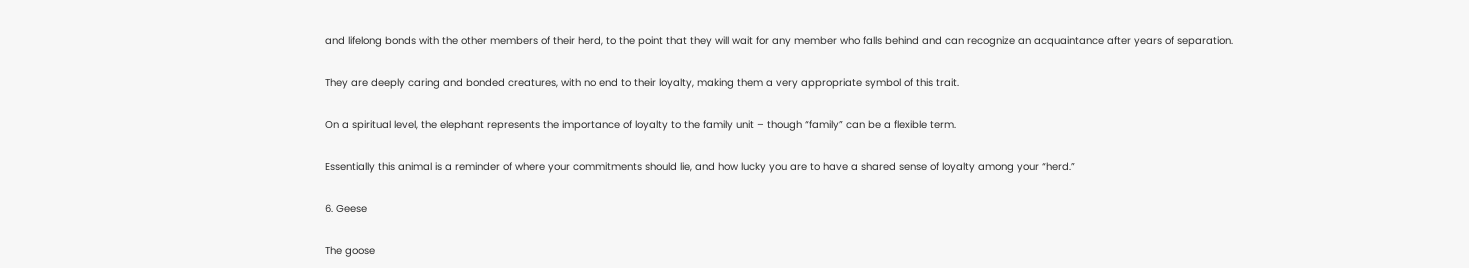and lifelong bonds with the other members of their herd, to the point that they will wait for any member who falls behind and can recognize an acquaintance after years of separation.

They are deeply caring and bonded creatures, with no end to their loyalty, making them a very appropriate symbol of this trait.

On a spiritual level, the elephant represents the importance of loyalty to the family unit – though “family” can be a flexible term.

Essentially this animal is a reminder of where your commitments should lie, and how lucky you are to have a shared sense of loyalty among your “herd.”

6. Geese

The goose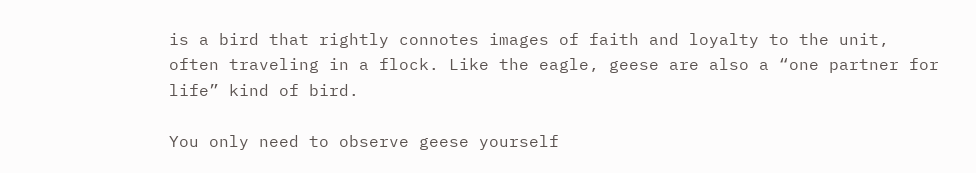is a bird that rightly connotes images of faith and loyalty to the unit, often traveling in a flock. Like the eagle, geese are also a “one partner for life” kind of bird.

You only need to observe geese yourself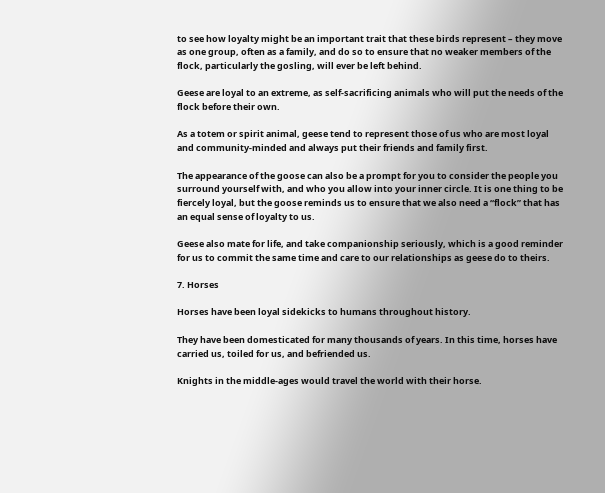to see how loyalty might be an important trait that these birds represent – they move as one group, often as a family, and do so to ensure that no weaker members of the flock, particularly the gosling, will ever be left behind.

Geese are loyal to an extreme, as self-sacrificing animals who will put the needs of the flock before their own.

As a totem or spirit animal, geese tend to represent those of us who are most loyal and community-minded and always put their friends and family first.

The appearance of the goose can also be a prompt for you to consider the people you surround yourself with, and who you allow into your inner circle. It is one thing to be fiercely loyal, but the goose reminds us to ensure that we also need a “flock” that has an equal sense of loyalty to us.

Geese also mate for life, and take companionship seriously, which is a good reminder for us to commit the same time and care to our relationships as geese do to theirs.

7. Horses

Horses have been loyal sidekicks to humans throughout history.

They have been domesticated for many thousands of years. In this time, horses have carried us, toiled for us, and befriended us.

Knights in the middle-ages would travel the world with their horse.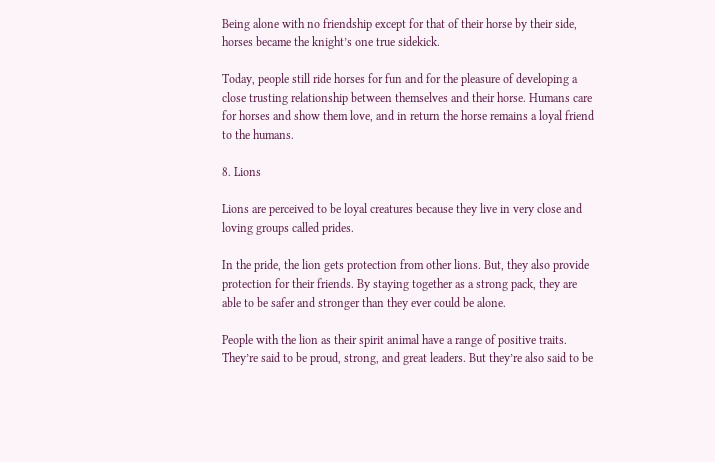Being alone with no friendship except for that of their horse by their side, horses became the knight’s one true sidekick.

Today, people still ride horses for fun and for the pleasure of developing a close trusting relationship between themselves and their horse. Humans care for horses and show them love, and in return the horse remains a loyal friend to the humans.

8. Lions

Lions are perceived to be loyal creatures because they live in very close and loving groups called prides.

In the pride, the lion gets protection from other lions. But, they also provide protection for their friends. By staying together as a strong pack, they are able to be safer and stronger than they ever could be alone.

People with the lion as their spirit animal have a range of positive traits. They’re said to be proud, strong, and great leaders. But they’re also said to be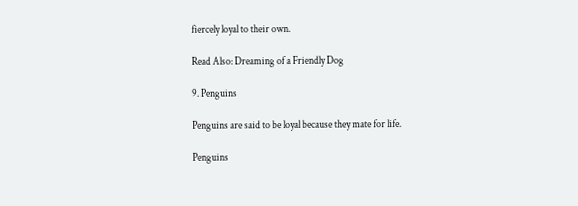fiercely loyal to their own.

Read Also: Dreaming of a Friendly Dog

9. Penguins

Penguins are said to be loyal because they mate for life.

Penguins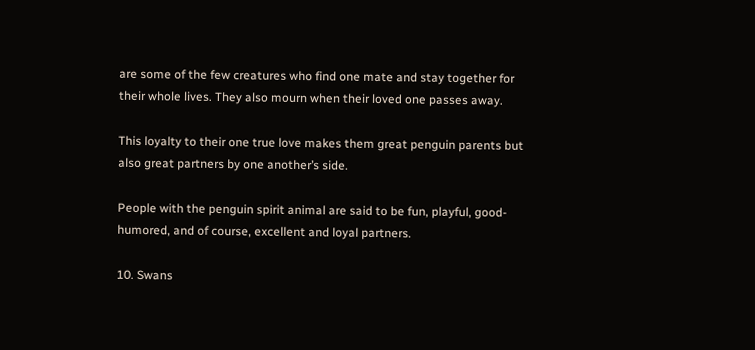are some of the few creatures who find one mate and stay together for their whole lives. They also mourn when their loved one passes away.

This loyalty to their one true love makes them great penguin parents but also great partners by one another’s side.

People with the penguin spirit animal are said to be fun, playful, good-humored, and of course, excellent and loyal partners.

10. Swans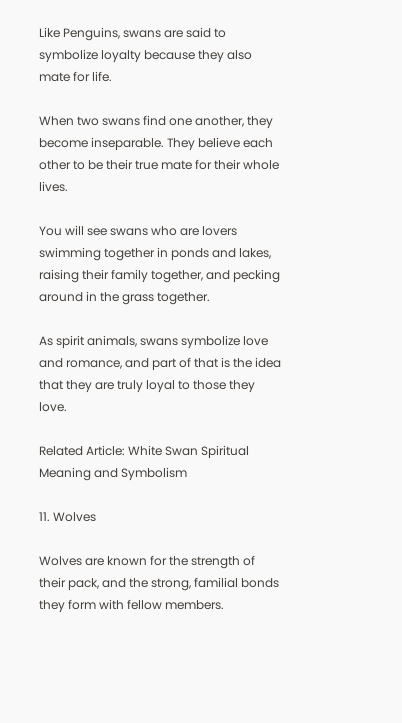Like Penguins, swans are said to symbolize loyalty because they also mate for life.

When two swans find one another, they become inseparable. They believe each other to be their true mate for their whole lives.

You will see swans who are lovers swimming together in ponds and lakes, raising their family together, and pecking around in the grass together.

As spirit animals, swans symbolize love and romance, and part of that is the idea that they are truly loyal to those they love.

Related Article: White Swan Spiritual Meaning and Symbolism

11. Wolves

Wolves are known for the strength of their pack, and the strong, familial bonds they form with fellow members.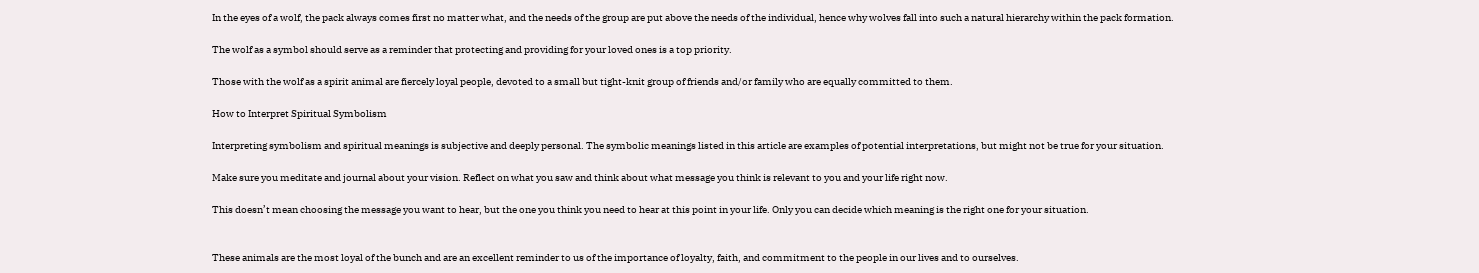In the eyes of a wolf, the pack always comes first no matter what, and the needs of the group are put above the needs of the individual, hence why wolves fall into such a natural hierarchy within the pack formation.

The wolf as a symbol should serve as a reminder that protecting and providing for your loved ones is a top priority.

Those with the wolf as a spirit animal are fiercely loyal people, devoted to a small but tight-knit group of friends and/or family who are equally committed to them.

How to Interpret Spiritual Symbolism

Interpreting symbolism and spiritual meanings is subjective and deeply personal. The symbolic meanings listed in this article are examples of potential interpretations, but might not be true for your situation.

Make sure you meditate and journal about your vision. Reflect on what you saw and think about what message you think is relevant to you and your life right now.

This doesn’t mean choosing the message you want to hear, but the one you think you need to hear at this point in your life. Only you can decide which meaning is the right one for your situation.


These animals are the most loyal of the bunch and are an excellent reminder to us of the importance of loyalty, faith, and commitment to the people in our lives and to ourselves.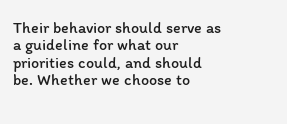Their behavior should serve as a guideline for what our priorities could, and should be. Whether we choose to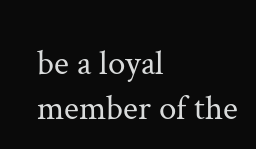be a loyal member of the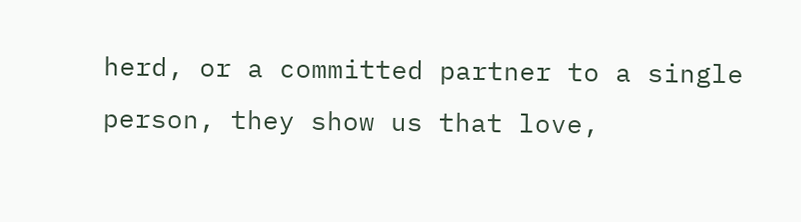herd, or a committed partner to a single person, they show us that love,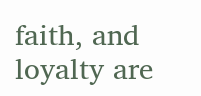faith, and loyalty are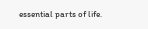essential parts of life.